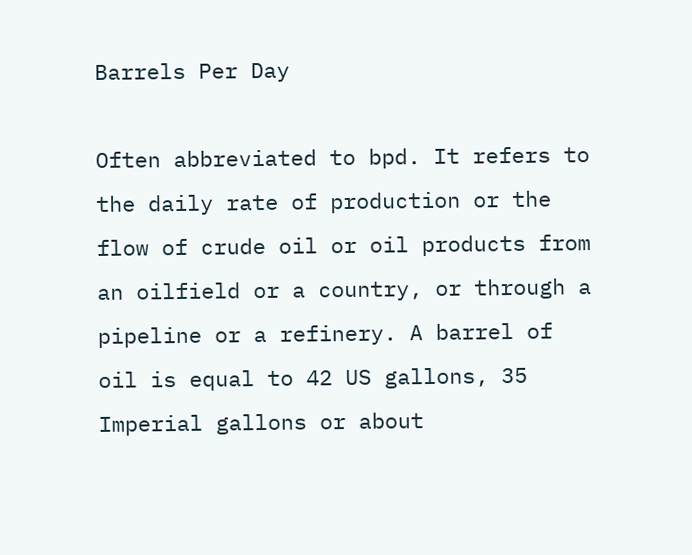Barrels Per Day

Often abbreviated to bpd. It refers to the daily rate of production or the flow of crude oil or oil products from an oilfield or a country, or through a pipeline or a refinery. A barrel of oil is equal to 42 US gallons, 35 Imperial gallons or about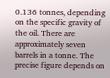0.136 tonnes, depending on the specific gravity of the oil. There are approximately seven barrels in a tonne. The precise figure depends on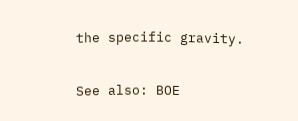the specific gravity.

See also: BOE